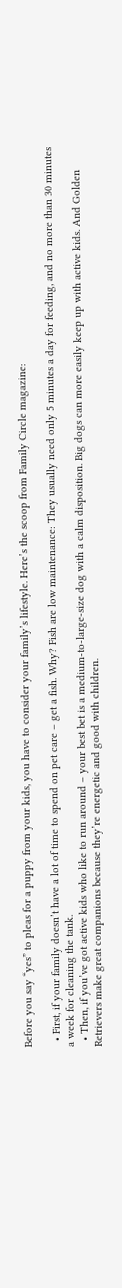Before you say “yes” to pleas for a puppy from your kids, you have to consider your family’s lifestyle. Here’s the scoop from Family Circle magazine:

  • First, if your family doesn’t have a lot of time to spend on pet care – get a fish. Why? Fish are low maintenance: They usually need only 5 minutes a day for feeding, and no more than 30 minutes a week for cleaning the tank.
  • Then, if you’ve got active kids who like to run around – your best bet is a medium-to-large-size dog with a calm disposition. Big dogs can more easily keep up with active kids. And Golden Retrievers make great companions because they’re energetic and good with children.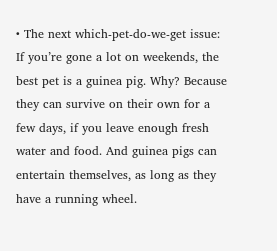• The next which-pet-do-we-get issue: If you’re gone a lot on weekends, the best pet is a guinea pig. Why? Because they can survive on their own for a few days, if you leave enough fresh water and food. And guinea pigs can entertain themselves, as long as they have a running wheel.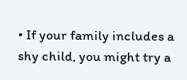• If your family includes a shy child, you might try a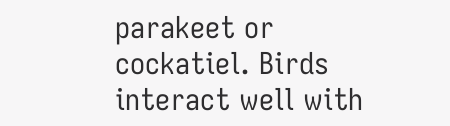parakeet or cockatiel. Birds interact well with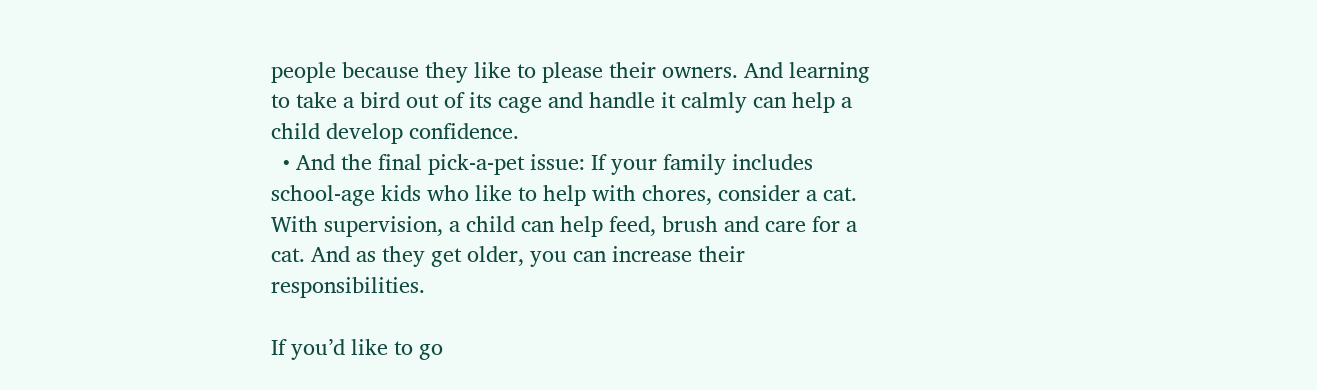people because they like to please their owners. And learning to take a bird out of its cage and handle it calmly can help a child develop confidence.
  • And the final pick-a-pet issue: If your family includes school-age kids who like to help with chores, consider a cat. With supervision, a child can help feed, brush and care for a cat. And as they get older, you can increase their responsibilities.

If you’d like to go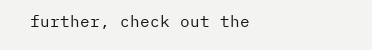further, check out the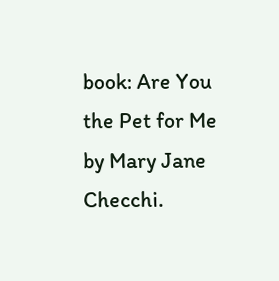book: Are You the Pet for Me by Mary Jane Checchi.